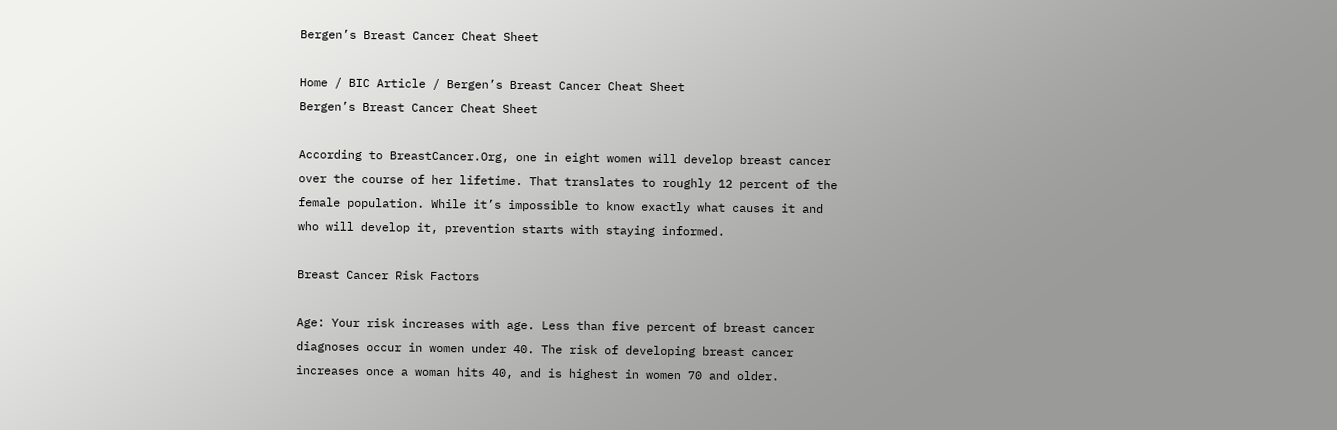Bergen’s Breast Cancer Cheat Sheet

Home / BIC Article / Bergen’s Breast Cancer Cheat Sheet
Bergen’s Breast Cancer Cheat Sheet

According to BreastCancer.Org, one in eight women will develop breast cancer over the course of her lifetime. That translates to roughly 12 percent of the female population. While it’s impossible to know exactly what causes it and who will develop it, prevention starts with staying informed.

Breast Cancer Risk Factors

Age: Your risk increases with age. Less than five percent of breast cancer diagnoses occur in women under 40. The risk of developing breast cancer increases once a woman hits 40, and is highest in women 70 and older.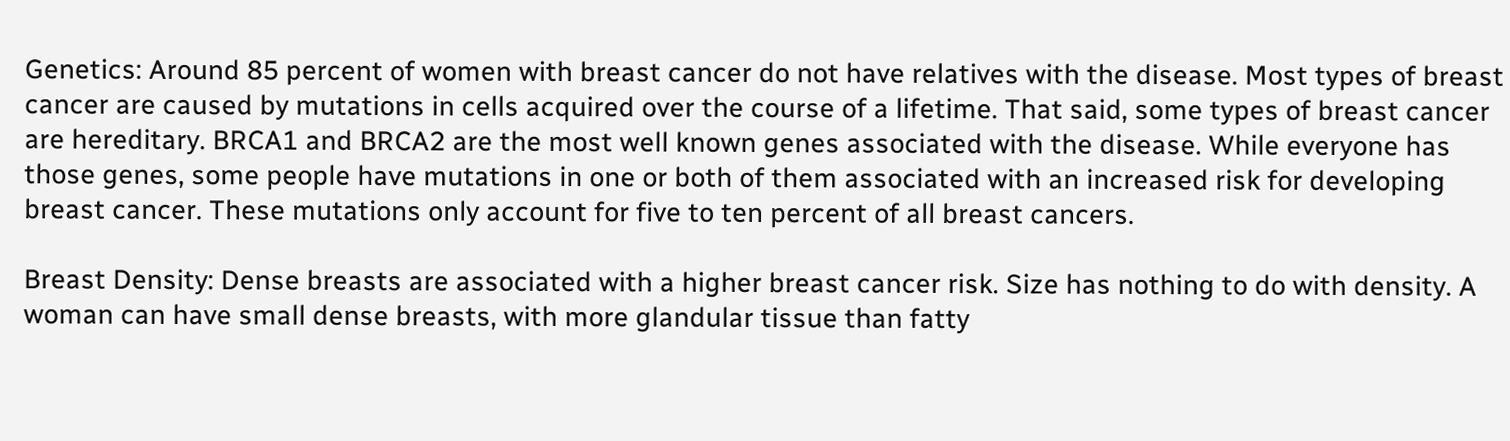Genetics: Around 85 percent of women with breast cancer do not have relatives with the disease. Most types of breast cancer are caused by mutations in cells acquired over the course of a lifetime. That said, some types of breast cancer are hereditary. BRCA1 and BRCA2 are the most well known genes associated with the disease. While everyone has those genes, some people have mutations in one or both of them associated with an increased risk for developing breast cancer. These mutations only account for five to ten percent of all breast cancers.

Breast Density: Dense breasts are associated with a higher breast cancer risk. Size has nothing to do with density. A woman can have small dense breasts, with more glandular tissue than fatty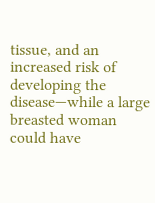tissue, and an increased risk of developing the disease—while a large breasted woman could have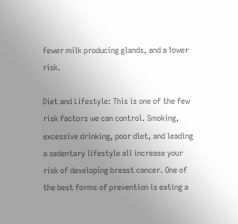fewer milk producing glands, and a lower risk.

Diet and Lifestyle: This is one of the few risk factors we can control. Smoking, excessive drinking, poor diet, and leading a sedentary lifestyle all increase your risk of developing breast cancer. One of the best forms of prevention is eating a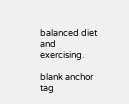balanced diet and exercising.

blank anchor tag